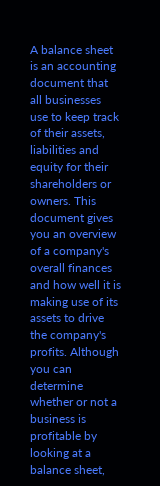A balance sheet is an accounting document that all businesses use to keep track of their assets, liabilities and equity for their shareholders or owners. This document gives you an overview of a company's overall finances and how well it is making use of its assets to drive the company's profits. Although you can determine whether or not a business is profitable by looking at a balance sheet,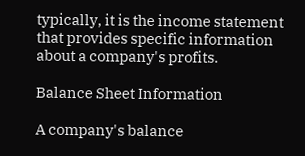typically, it is the income statement that provides specific information about a company's profits.

Balance Sheet Information

A company's balance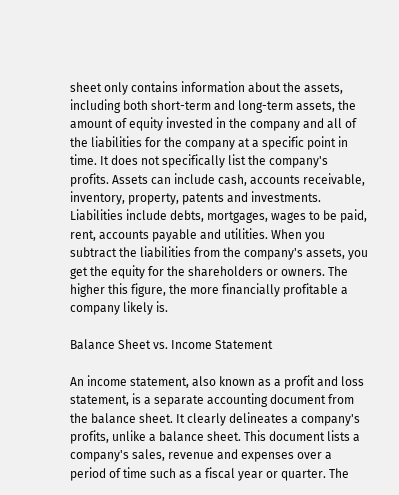sheet only contains information about the assets, including both short-term and long-term assets, the amount of equity invested in the company and all of the liabilities for the company at a specific point in time. It does not specifically list the company's profits. Assets can include cash, accounts receivable, inventory, property, patents and investments. Liabilities include debts, mortgages, wages to be paid, rent, accounts payable and utilities. When you subtract the liabilities from the company's assets, you get the equity for the shareholders or owners. The higher this figure, the more financially profitable a company likely is.

Balance Sheet vs. Income Statement

An income statement, also known as a profit and loss statement, is a separate accounting document from the balance sheet. It clearly delineates a company's profits, unlike a balance sheet. This document lists a company's sales, revenue and expenses over a period of time such as a fiscal year or quarter. The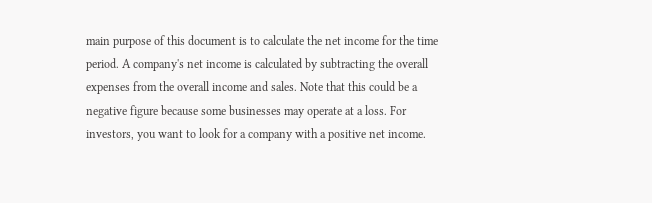main purpose of this document is to calculate the net income for the time period. A company's net income is calculated by subtracting the overall expenses from the overall income and sales. Note that this could be a negative figure because some businesses may operate at a loss. For investors, you want to look for a company with a positive net income.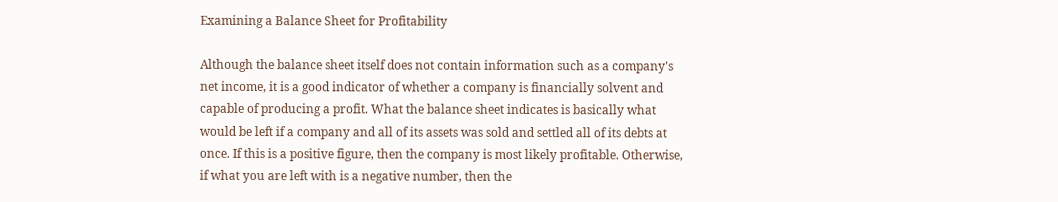Examining a Balance Sheet for Profitability

Although the balance sheet itself does not contain information such as a company's net income, it is a good indicator of whether a company is financially solvent and capable of producing a profit. What the balance sheet indicates is basically what would be left if a company and all of its assets was sold and settled all of its debts at once. If this is a positive figure, then the company is most likely profitable. Otherwise, if what you are left with is a negative number, then the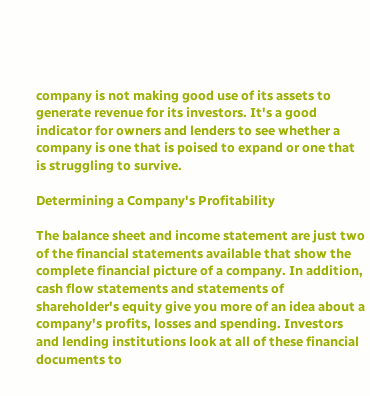company is not making good use of its assets to generate revenue for its investors. It's a good indicator for owners and lenders to see whether a company is one that is poised to expand or one that is struggling to survive.

Determining a Company's Profitability

The balance sheet and income statement are just two of the financial statements available that show the complete financial picture of a company. In addition, cash flow statements and statements of shareholder's equity give you more of an idea about a company's profits, losses and spending. Investors and lending institutions look at all of these financial documents to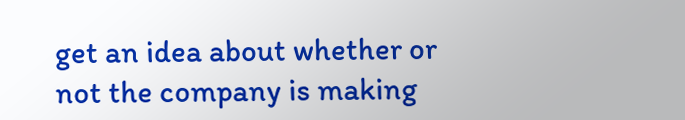get an idea about whether or not the company is making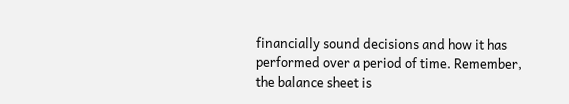financially sound decisions and how it has performed over a period of time. Remember, the balance sheet is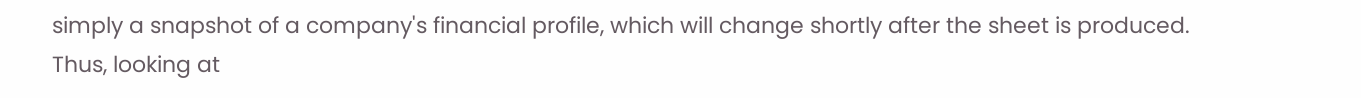simply a snapshot of a company's financial profile, which will change shortly after the sheet is produced. Thus, looking at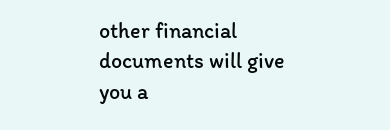other financial documents will give you a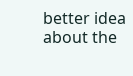better idea about the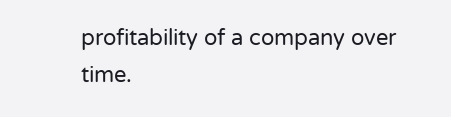profitability of a company over time.